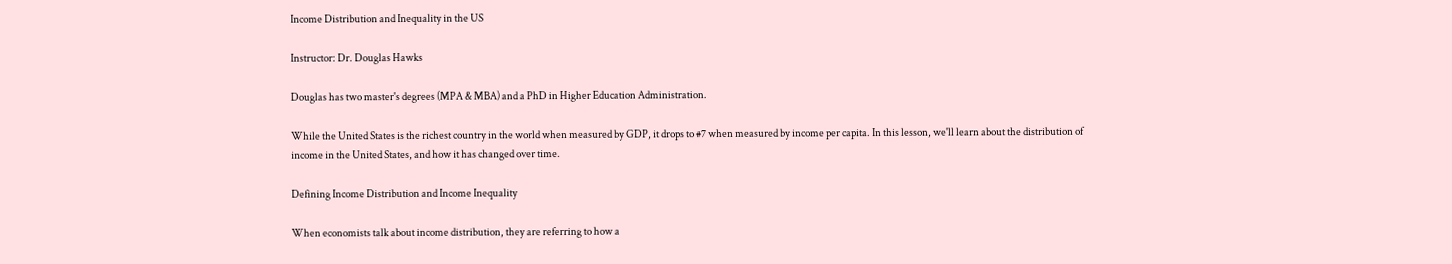Income Distribution and Inequality in the US

Instructor: Dr. Douglas Hawks

Douglas has two master's degrees (MPA & MBA) and a PhD in Higher Education Administration.

While the United States is the richest country in the world when measured by GDP, it drops to #7 when measured by income per capita. In this lesson, we'll learn about the distribution of income in the United States, and how it has changed over time.

Defining Income Distribution and Income Inequality

When economists talk about income distribution, they are referring to how a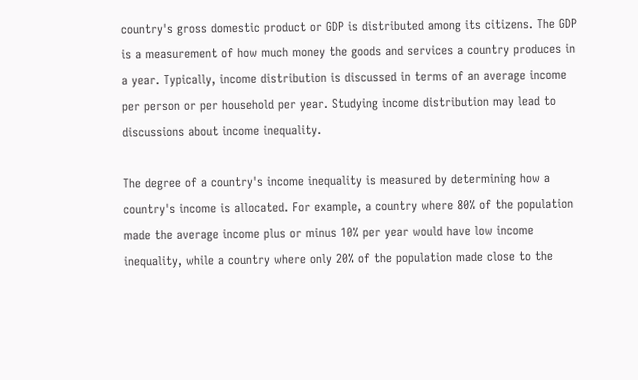country's gross domestic product or GDP is distributed among its citizens. The GDP is a measurement of how much money the goods and services a country produces in a year. Typically, income distribution is discussed in terms of an average income per person or per household per year. Studying income distribution may lead to discussions about income inequality.

The degree of a country's income inequality is measured by determining how a country's income is allocated. For example, a country where 80% of the population made the average income plus or minus 10% per year would have low income inequality, while a country where only 20% of the population made close to the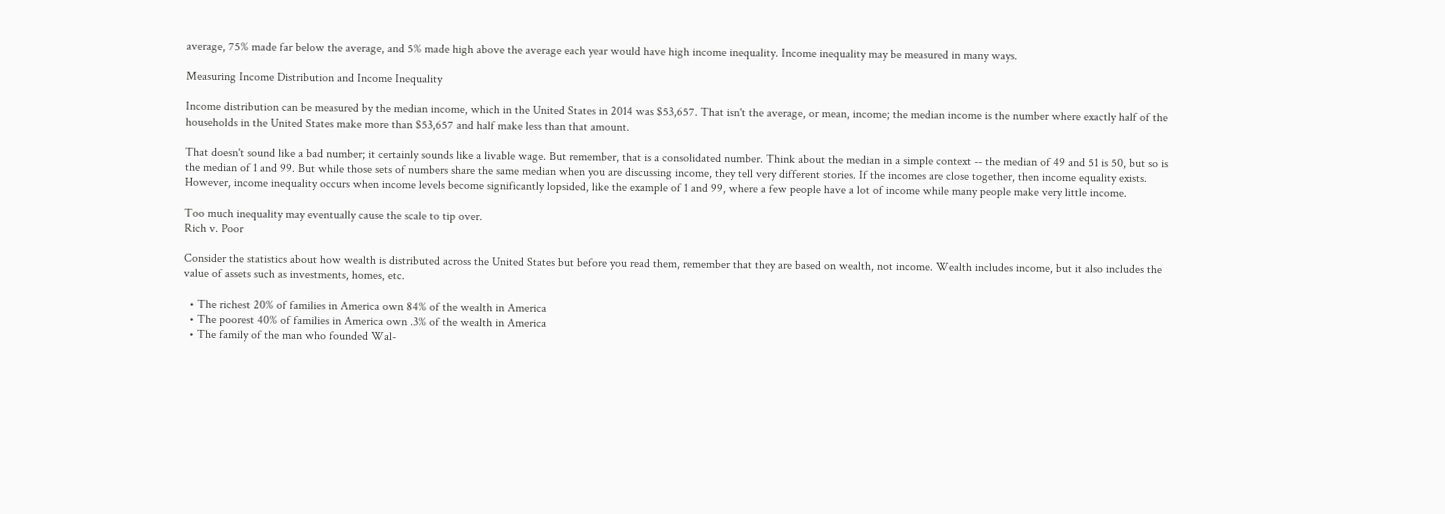average, 75% made far below the average, and 5% made high above the average each year would have high income inequality. Income inequality may be measured in many ways.

Measuring Income Distribution and Income Inequality

Income distribution can be measured by the median income, which in the United States in 2014 was $53,657. That isn't the average, or mean, income; the median income is the number where exactly half of the households in the United States make more than $53,657 and half make less than that amount.

That doesn't sound like a bad number; it certainly sounds like a livable wage. But remember, that is a consolidated number. Think about the median in a simple context -- the median of 49 and 51 is 50, but so is the median of 1 and 99. But while those sets of numbers share the same median when you are discussing income, they tell very different stories. If the incomes are close together, then income equality exists. However, income inequality occurs when income levels become significantly lopsided, like the example of 1 and 99, where a few people have a lot of income while many people make very little income.

Too much inequality may eventually cause the scale to tip over.
Rich v. Poor

Consider the statistics about how wealth is distributed across the United States but before you read them, remember that they are based on wealth, not income. Wealth includes income, but it also includes the value of assets such as investments, homes, etc.

  • The richest 20% of families in America own 84% of the wealth in America
  • The poorest 40% of families in America own .3% of the wealth in America
  • The family of the man who founded Wal-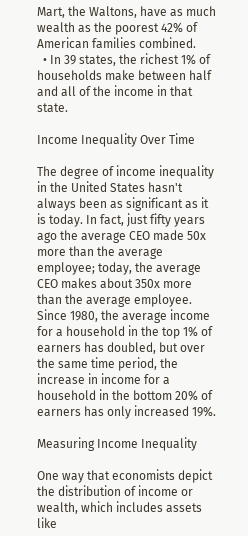Mart, the Waltons, have as much wealth as the poorest 42% of American families combined.
  • In 39 states, the richest 1% of households make between half and all of the income in that state.

Income Inequality Over Time

The degree of income inequality in the United States hasn't always been as significant as it is today. In fact, just fifty years ago the average CEO made 50x more than the average employee; today, the average CEO makes about 350x more than the average employee. Since 1980, the average income for a household in the top 1% of earners has doubled, but over the same time period, the increase in income for a household in the bottom 20% of earners has only increased 19%.

Measuring Income Inequality

One way that economists depict the distribution of income or wealth, which includes assets like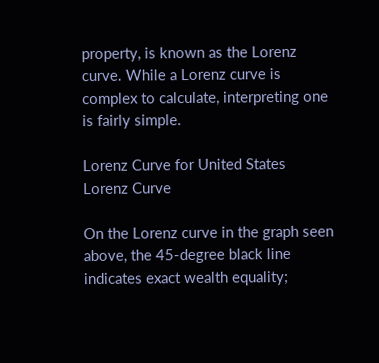property, is known as the Lorenz curve. While a Lorenz curve is complex to calculate, interpreting one is fairly simple.

Lorenz Curve for United States
Lorenz Curve

On the Lorenz curve in the graph seen above, the 45-degree black line indicates exact wealth equality;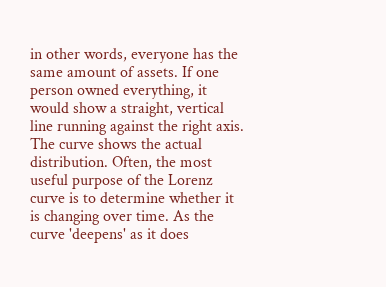in other words, everyone has the same amount of assets. If one person owned everything, it would show a straight, vertical line running against the right axis. The curve shows the actual distribution. Often, the most useful purpose of the Lorenz curve is to determine whether it is changing over time. As the curve 'deepens' as it does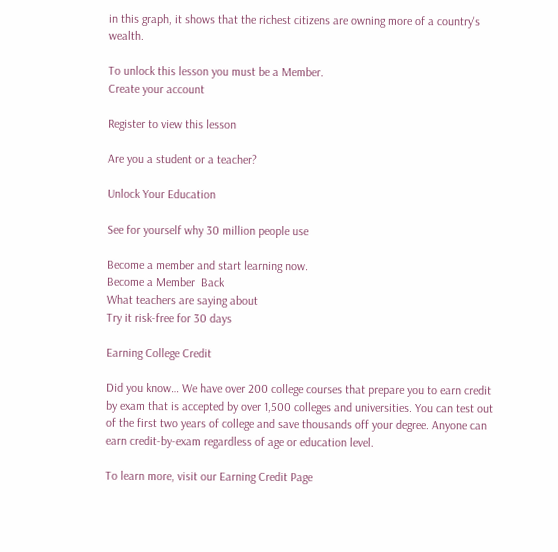in this graph, it shows that the richest citizens are owning more of a country's wealth.

To unlock this lesson you must be a Member.
Create your account

Register to view this lesson

Are you a student or a teacher?

Unlock Your Education

See for yourself why 30 million people use

Become a member and start learning now.
Become a Member  Back
What teachers are saying about
Try it risk-free for 30 days

Earning College Credit

Did you know… We have over 200 college courses that prepare you to earn credit by exam that is accepted by over 1,500 colleges and universities. You can test out of the first two years of college and save thousands off your degree. Anyone can earn credit-by-exam regardless of age or education level.

To learn more, visit our Earning Credit Page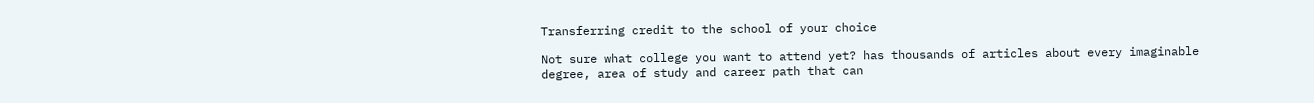Transferring credit to the school of your choice

Not sure what college you want to attend yet? has thousands of articles about every imaginable degree, area of study and career path that can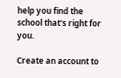help you find the school that's right for you.

Create an account to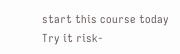start this course today
Try it risk-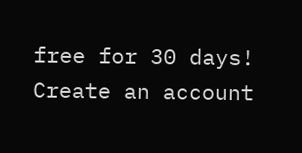free for 30 days!
Create an account